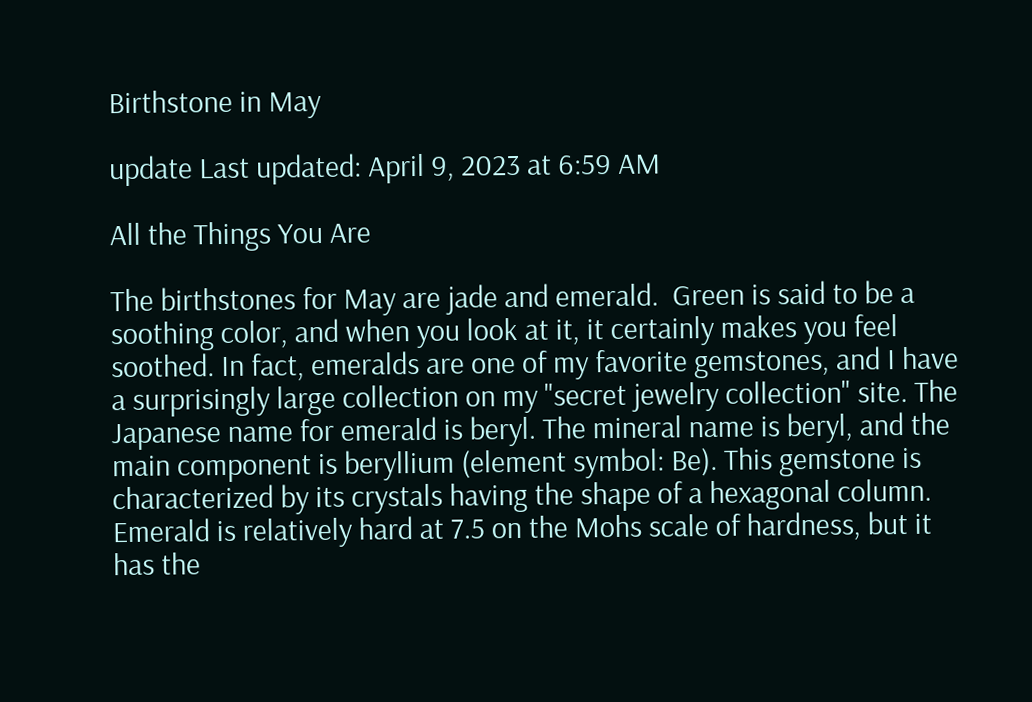Birthstone in May

update Last updated: April 9, 2023 at 6:59 AM

All the Things You Are

The birthstones for May are jade and emerald.  Green is said to be a soothing color, and when you look at it, it certainly makes you feel soothed. In fact, emeralds are one of my favorite gemstones, and I have a surprisingly large collection on my "secret jewelry collection" site. The Japanese name for emerald is beryl. The mineral name is beryl, and the main component is beryllium (element symbol: Be). This gemstone is characterized by its crystals having the shape of a hexagonal column. Emerald is relatively hard at 7.5 on the Mohs scale of hardness, but it has the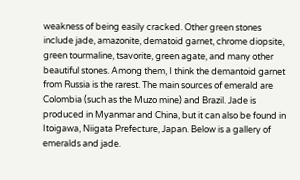weakness of being easily cracked. Other green stones include jade, amazonite, dematoid garnet, chrome diopsite, green tourmaline, tsavorite, green agate, and many other beautiful stones. Among them, I think the demantoid garnet from Russia is the rarest. The main sources of emerald are Colombia (such as the Muzo mine) and Brazil. Jade is produced in Myanmar and China, but it can also be found in Itoigawa, Niigata Prefecture, Japan. Below is a gallery of emeralds and jade.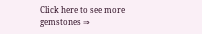Click here to see more gemstones ⇒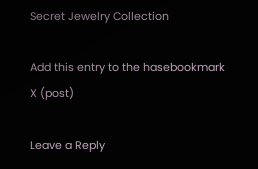Secret Jewelry Collection

Add this entry to the hasebookmark
X (post)

Leave a Reply